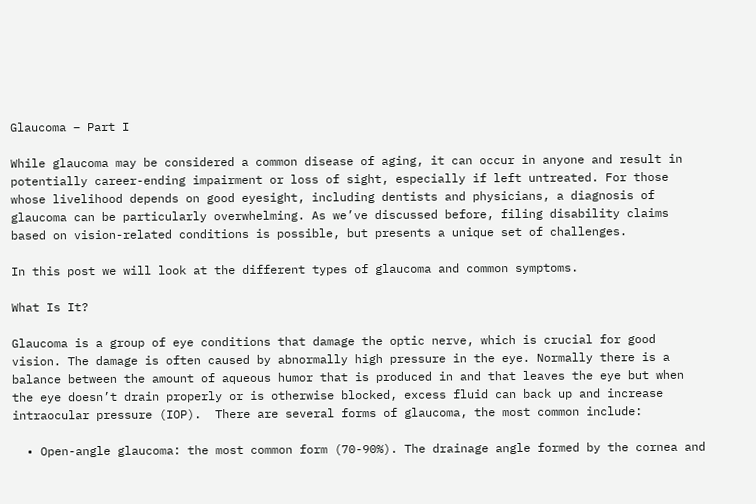Glaucoma – Part I

While glaucoma may be considered a common disease of aging, it can occur in anyone and result in potentially career-ending impairment or loss of sight, especially if left untreated. For those whose livelihood depends on good eyesight, including dentists and physicians, a diagnosis of glaucoma can be particularly overwhelming. As we’ve discussed before, filing disability claims based on vision-related conditions is possible, but presents a unique set of challenges.

In this post we will look at the different types of glaucoma and common symptoms.

What Is It?

Glaucoma is a group of eye conditions that damage the optic nerve, which is crucial for good vision. The damage is often caused by abnormally high pressure in the eye. Normally there is a balance between the amount of aqueous humor that is produced in and that leaves the eye but when the eye doesn’t drain properly or is otherwise blocked, excess fluid can back up and increase intraocular pressure (IOP).  There are several forms of glaucoma, the most common include:

  • Open-angle glaucoma: the most common form (70-90%). The drainage angle formed by the cornea and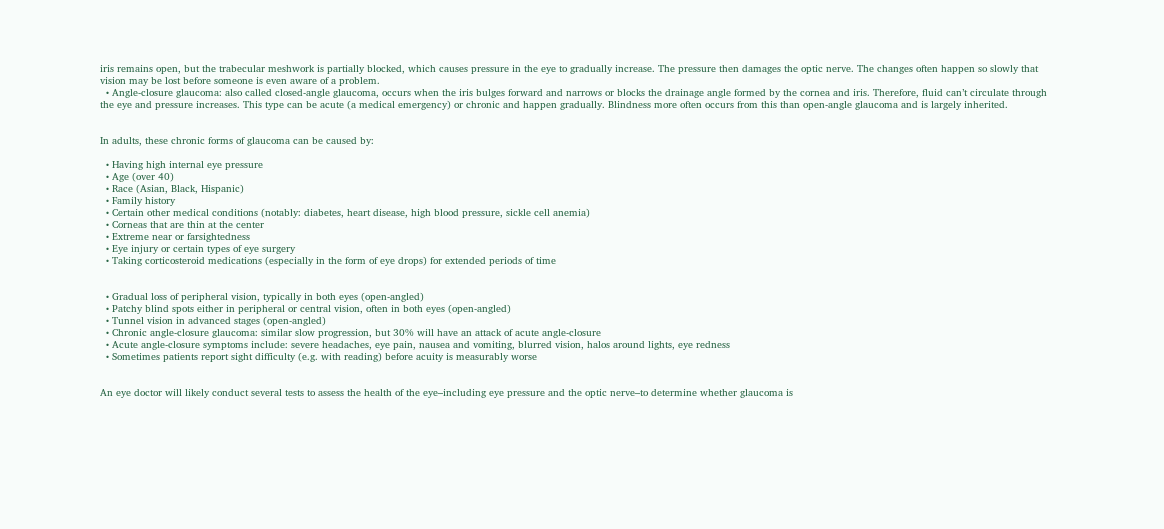iris remains open, but the trabecular meshwork is partially blocked, which causes pressure in the eye to gradually increase. The pressure then damages the optic nerve. The changes often happen so slowly that vision may be lost before someone is even aware of a problem.
  • Angle-closure glaucoma: also called closed-angle glaucoma, occurs when the iris bulges forward and narrows or blocks the drainage angle formed by the cornea and iris. Therefore, fluid can’t circulate through the eye and pressure increases. This type can be acute (a medical emergency) or chronic and happen gradually. Blindness more often occurs from this than open-angle glaucoma and is largely inherited.


In adults, these chronic forms of glaucoma can be caused by:

  • Having high internal eye pressure
  • Age (over 40)
  • Race (Asian, Black, Hispanic)
  • Family history
  • Certain other medical conditions (notably: diabetes, heart disease, high blood pressure, sickle cell anemia)
  • Corneas that are thin at the center
  • Extreme near or farsightedness
  • Eye injury or certain types of eye surgery
  • Taking corticosteroid medications (especially in the form of eye drops) for extended periods of time


  • Gradual loss of peripheral vision, typically in both eyes (open-angled)
  • Patchy blind spots either in peripheral or central vision, often in both eyes (open-angled)
  • Tunnel vision in advanced stages (open-angled)
  • Chronic angle-closure glaucoma: similar slow progression, but 30% will have an attack of acute angle-closure
  • Acute angle-closure symptoms include: severe headaches, eye pain, nausea and vomiting, blurred vision, halos around lights, eye redness
  • Sometimes patients report sight difficulty (e.g. with reading) before acuity is measurably worse


An eye doctor will likely conduct several tests to assess the health of the eye–including eye pressure and the optic nerve–to determine whether glaucoma is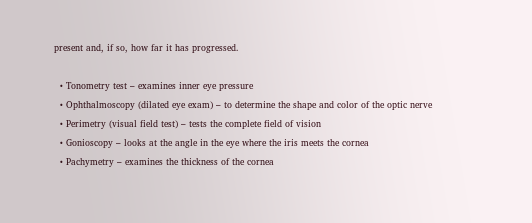present and, if so, how far it has progressed.

  • Tonometry test – examines inner eye pressure
  • Ophthalmoscopy (dilated eye exam) – to determine the shape and color of the optic nerve
  • Perimetry (visual field test) – tests the complete field of vision
  • Gonioscopy – looks at the angle in the eye where the iris meets the cornea
  • Pachymetry – examines the thickness of the cornea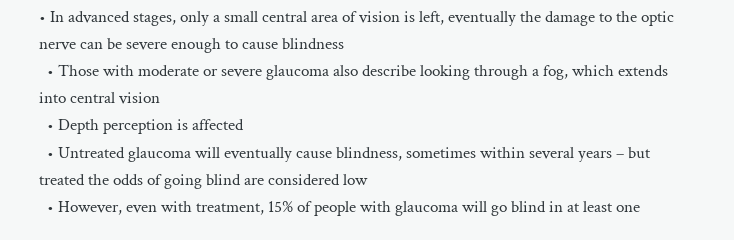• In advanced stages, only a small central area of vision is left, eventually the damage to the optic nerve can be severe enough to cause blindness
  • Those with moderate or severe glaucoma also describe looking through a fog, which extends into central vision
  • Depth perception is affected
  • Untreated glaucoma will eventually cause blindness, sometimes within several years – but treated the odds of going blind are considered low
  • However, even with treatment, 15% of people with glaucoma will go blind in at least one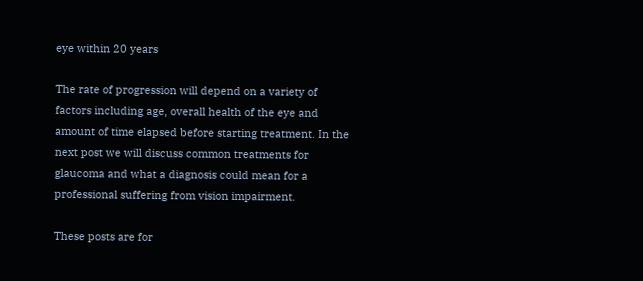eye within 20 years

The rate of progression will depend on a variety of factors including age, overall health of the eye and amount of time elapsed before starting treatment. In the next post we will discuss common treatments for glaucoma and what a diagnosis could mean for a professional suffering from vision impairment.

These posts are for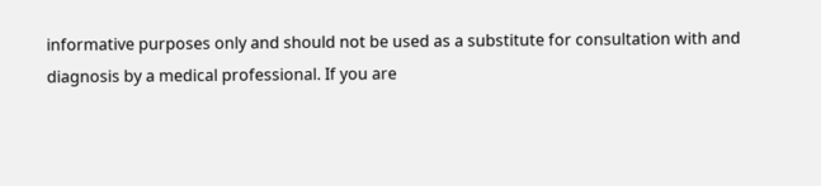informative purposes only and should not be used as a substitute for consultation with and diagnosis by a medical professional. If you are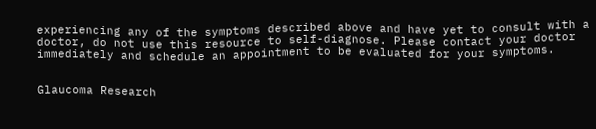experiencing any of the symptoms described above and have yet to consult with a doctor, do not use this resource to self-diagnose. Please contact your doctor immediately and schedule an appointment to be evaluated for your symptoms.


Glaucoma Research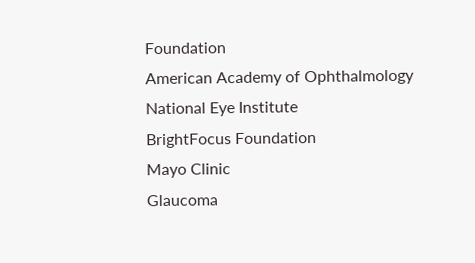Foundation
American Academy of Ophthalmology
National Eye Institute
BrightFocus Foundation
Mayo Clinic
Glaucoma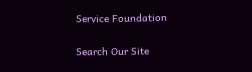Service Foundation


Search Our Site